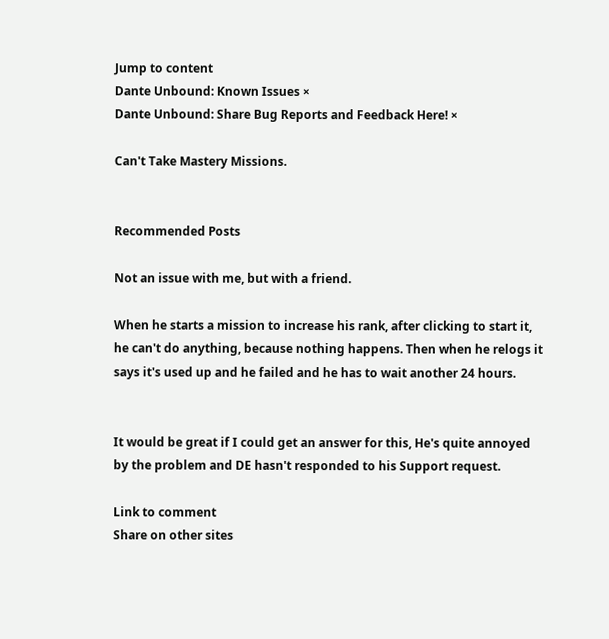Jump to content
Dante Unbound: Known Issues ×
Dante Unbound: Share Bug Reports and Feedback Here! ×

Can't Take Mastery Missions.


Recommended Posts

Not an issue with me, but with a friend.

When he starts a mission to increase his rank, after clicking to start it, he can't do anything, because nothing happens. Then when he relogs it says it's used up and he failed and he has to wait another 24 hours.


It would be great if I could get an answer for this, He's quite annoyed by the problem and DE hasn't responded to his Support request.

Link to comment
Share on other sites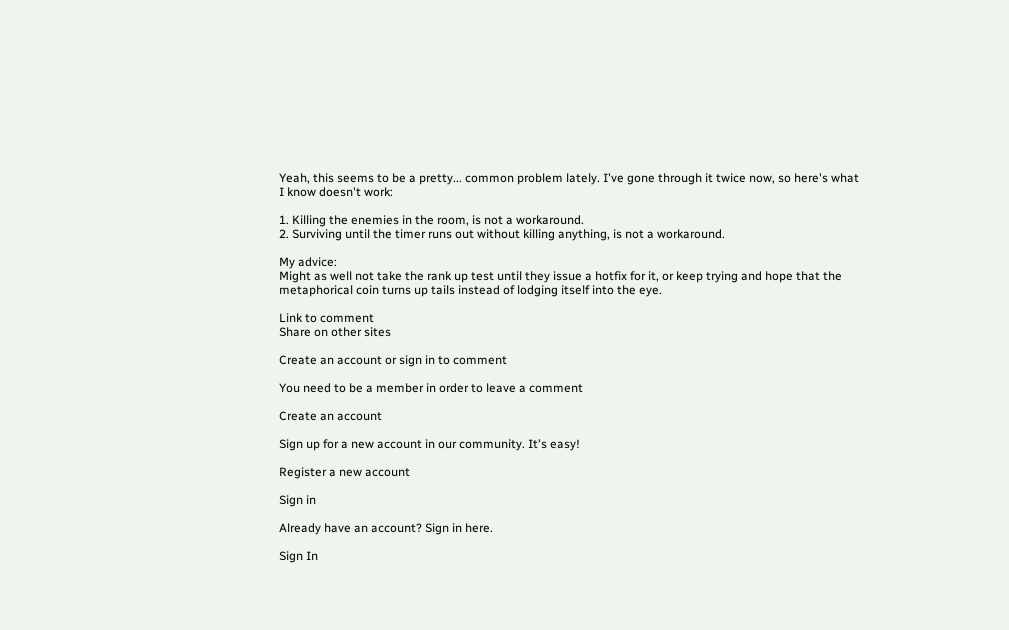Yeah, this seems to be a pretty... common problem lately. I've gone through it twice now, so here's what I know doesn't work:

1. Killing the enemies in the room, is not a workaround.
2. Surviving until the timer runs out without killing anything, is not a workaround.

My advice:
Might as well not take the rank up test until they issue a hotfix for it, or keep trying and hope that the metaphorical coin turns up tails instead of lodging itself into the eye.

Link to comment
Share on other sites

Create an account or sign in to comment

You need to be a member in order to leave a comment

Create an account

Sign up for a new account in our community. It's easy!

Register a new account

Sign in

Already have an account? Sign in here.

Sign In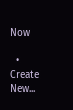Now

  • Create New...